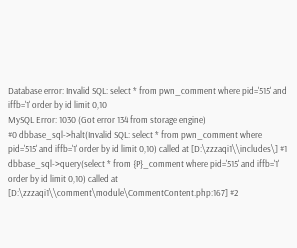Database error: Invalid SQL: select * from pwn_comment where pid='515' and iffb='1' order by id limit 0,10
MySQL Error: 1030 (Got error 134 from storage engine)
#0 dbbase_sql->halt(Invalid SQL: select * from pwn_comment where pid='515' and iffb='1' order by id limit 0,10) called at [D:\zzzaqi1\\includes\] #1 dbbase_sql->query(select * from {P}_comment where pid='515' and iffb='1' order by id limit 0,10) called at [D:\zzzaqi1\\comment\module\CommentContent.php:167] #2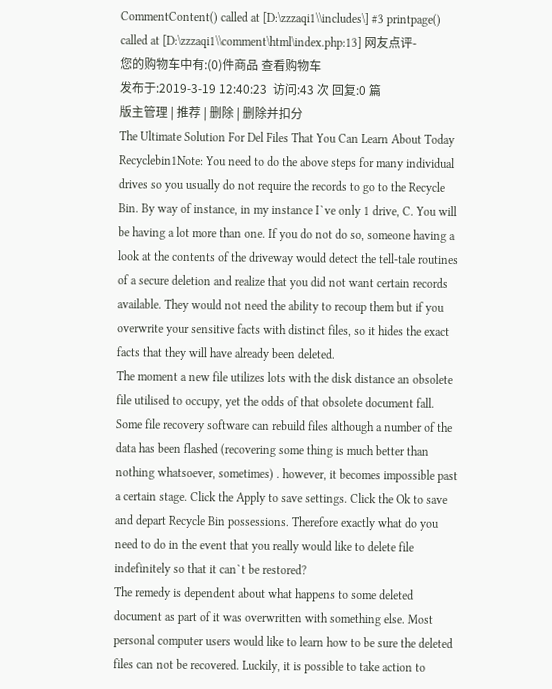CommentContent() called at [D:\zzzaqi1\\includes\] #3 printpage() called at [D:\zzzaqi1\\comment\html\index.php:13] 网友点评-
您的购物车中有:(0)件商品 查看购物车
发布于:2019-3-19 12:40:23  访问:43 次 回复:0 篇
版主管理 | 推荐 | 删除 | 删除并扣分
The Ultimate Solution For Del Files That You Can Learn About Today
Recyclebin1Note: You need to do the above steps for many individual drives so you usually do not require the records to go to the Recycle Bin. By way of instance, in my instance I`ve only 1 drive, C. You will be having a lot more than one. If you do not do so, someone having a look at the contents of the driveway would detect the tell-tale routines of a secure deletion and realize that you did not want certain records available. They would not need the ability to recoup them but if you overwrite your sensitive facts with distinct files, so it hides the exact facts that they will have already been deleted.
The moment a new file utilizes lots with the disk distance an obsolete file utilised to occupy, yet the odds of that obsolete document fall. Some file recovery software can rebuild files although a number of the data has been flashed (recovering some thing is much better than nothing whatsoever, sometimes) . however, it becomes impossible past a certain stage. Click the Apply to save settings. Click the Ok to save and depart Recycle Bin possessions. Therefore exactly what do you need to do in the event that you really would like to delete file indefinitely so that it can`t be restored?
The remedy is dependent about what happens to some deleted document as part of it was overwritten with something else. Most personal computer users would like to learn how to be sure the deleted files can not be recovered. Luckily, it is possible to take action to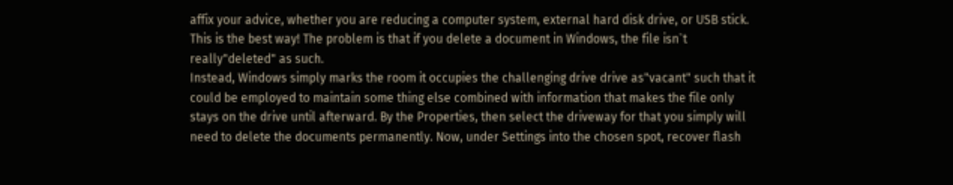affix your advice, whether you are reducing a computer system, external hard disk drive, or USB stick. This is the best way! The problem is that if you delete a document in Windows, the file isn`t really"deleted" as such.
Instead, Windows simply marks the room it occupies the challenging drive drive as"vacant" such that it could be employed to maintain some thing else combined with information that makes the file only stays on the drive until afterward. By the Properties, then select the driveway for that you simply will need to delete the documents permanently. Now, under Settings into the chosen spot, recover flash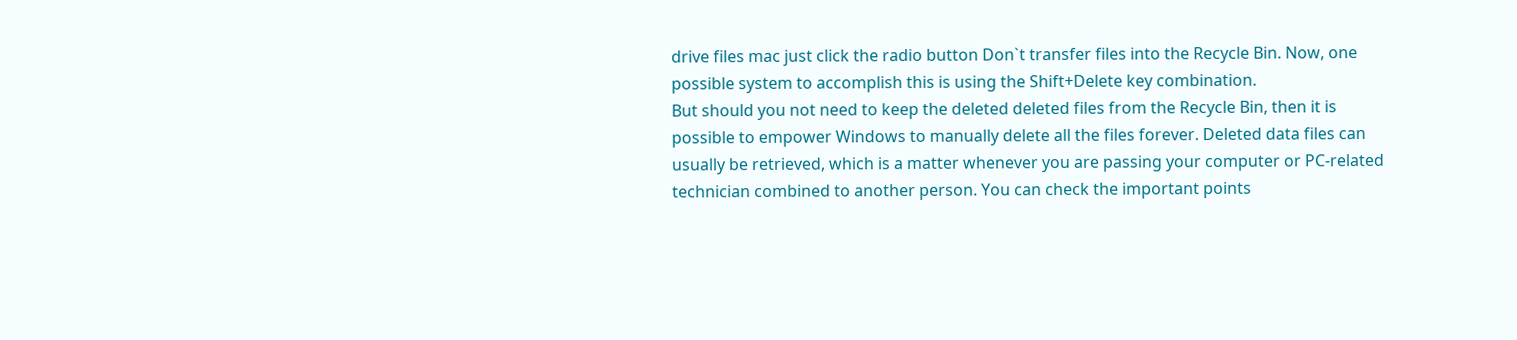drive files mac just click the radio button Don`t transfer files into the Recycle Bin. Now, one possible system to accomplish this is using the Shift+Delete key combination.
But should you not need to keep the deleted deleted files from the Recycle Bin, then it is possible to empower Windows to manually delete all the files forever. Deleted data files can usually be retrieved, which is a matter whenever you are passing your computer or PC-related technician combined to another person. You can check the important points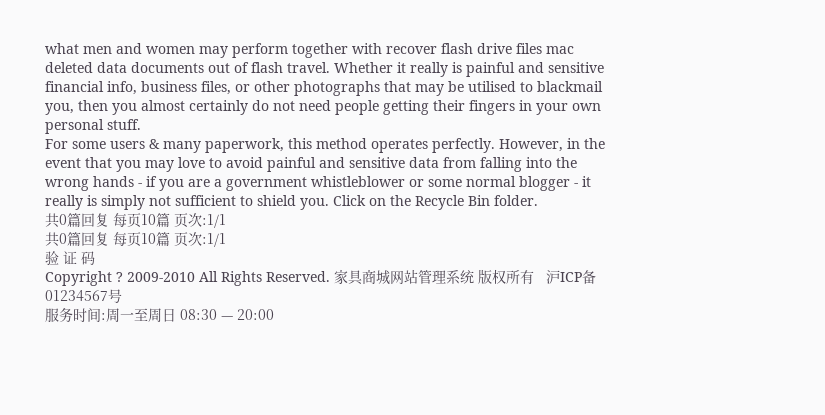what men and women may perform together with recover flash drive files mac deleted data documents out of flash travel. Whether it really is painful and sensitive financial info, business files, or other photographs that may be utilised to blackmail you, then you almost certainly do not need people getting their fingers in your own personal stuff.
For some users & many paperwork, this method operates perfectly. However, in the event that you may love to avoid painful and sensitive data from falling into the wrong hands - if you are a government whistleblower or some normal blogger - it really is simply not sufficient to shield you. Click on the Recycle Bin folder.
共0篇回复 每页10篇 页次:1/1
共0篇回复 每页10篇 页次:1/1
验 证 码
Copyright ? 2009-2010 All Rights Reserved. 家具商城网站管理系统 版权所有   沪ICP备01234567号
服务时间:周一至周日 08:30 — 20:00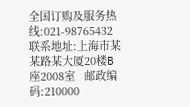全国订购及服务热线:021-98765432
联系地址:上海市某某路某大厦20楼B座2008室   邮政编码:210000